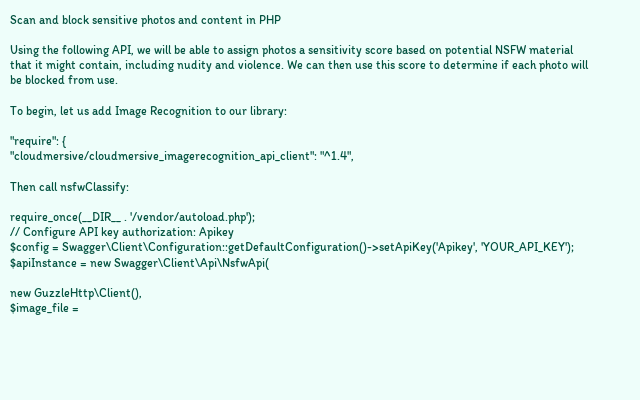Scan and block sensitive photos and content in PHP

Using the following API, we will be able to assign photos a sensitivity score based on potential NSFW material that it might contain, including nudity and violence. We can then use this score to determine if each photo will be blocked from use.

To begin, let us add Image Recognition to our library:

"require": {
"cloudmersive/cloudmersive_imagerecognition_api_client": "^1.4",

Then call nsfwClassify:

require_once(__DIR__ . '/vendor/autoload.php');
// Configure API key authorization: Apikey
$config = Swagger\Client\Configuration::getDefaultConfiguration()->setApiKey('Apikey', 'YOUR_API_KEY');
$apiInstance = new Swagger\Client\Api\NsfwApi(

new GuzzleHttp\Client(),
$image_file =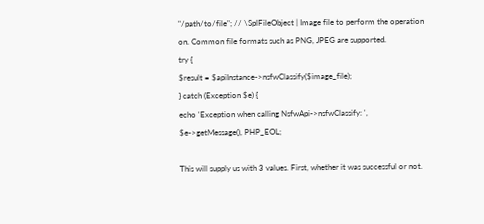"/path/to/file"; // \SplFileObject | Image file to perform the operation on. Common file formats such as PNG, JPEG are supported.
try {
$result = $apiInstance->nsfwClassify($image_file);
} catch (Exception $e) {
echo 'Exception when calling NsfwApi->nsfwClassify: ', $e->getMessage(), PHP_EOL;

This will supply us with 3 values. First, whether it was successful or not.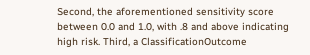Second, the aforementioned sensitivity score between 0.0 and 1.0, with .8 and above indicating high risk. Third, a ClassificationOutcome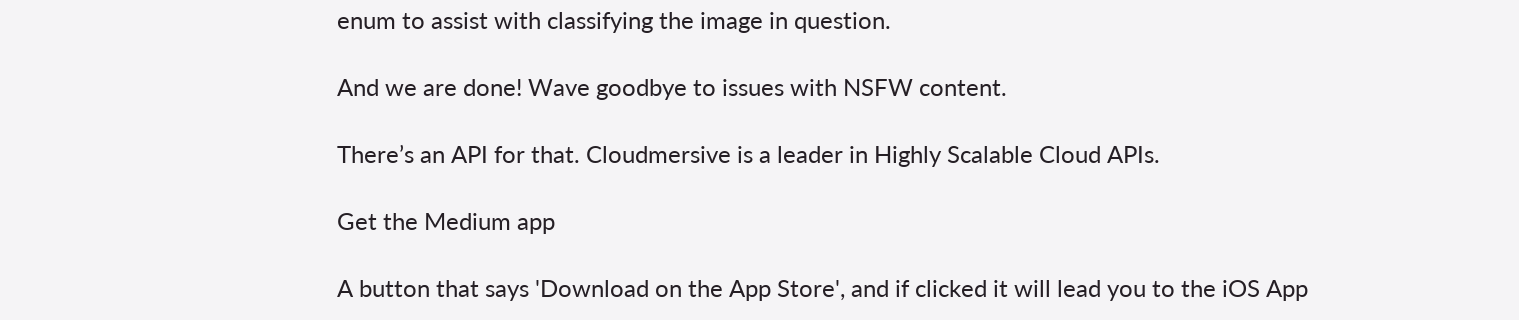enum to assist with classifying the image in question.

And we are done! Wave goodbye to issues with NSFW content.

There’s an API for that. Cloudmersive is a leader in Highly Scalable Cloud APIs.

Get the Medium app

A button that says 'Download on the App Store', and if clicked it will lead you to the iOS App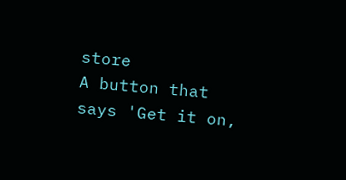store
A button that says 'Get it on,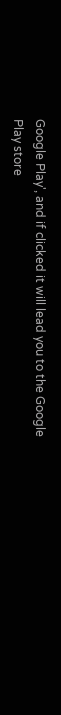Google Play', and if clicked it will lead you to the Google Play store